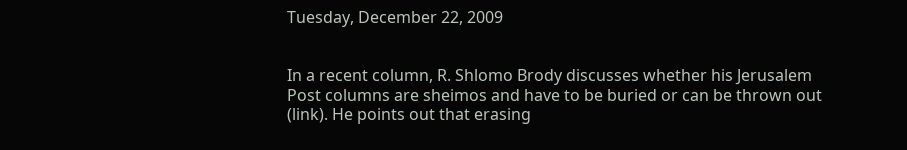Tuesday, December 22, 2009


In a recent column, R. Shlomo Brody discusses whether his Jerusalem Post columns are sheimos and have to be buried or can be thrown out (link). He points out that erasing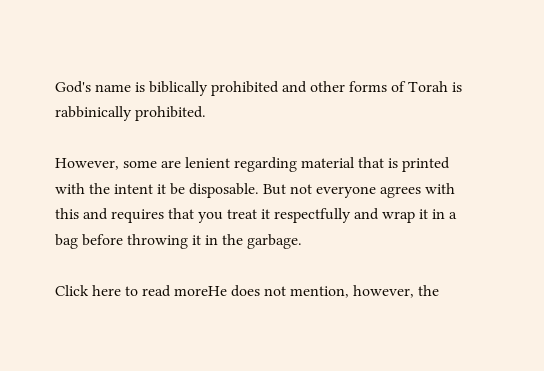God's name is biblically prohibited and other forms of Torah is rabbinically prohibited.

However, some are lenient regarding material that is printed with the intent it be disposable. But not everyone agrees with this and requires that you treat it respectfully and wrap it in a bag before throwing it in the garbage.

Click here to read moreHe does not mention, however, the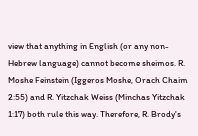view that anything in English (or any non-Hebrew language) cannot become sheimos. R. Moshe Feinstein (Iggeros Moshe, Orach Chaim 2:55) and R. Yitzchak Weiss (Minchas Yitzchak 1:17) both rule this way. Therefore, R. Brody's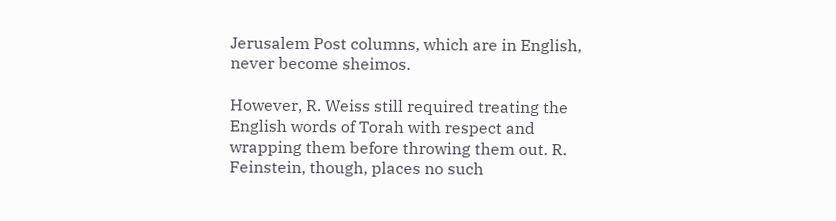Jerusalem Post columns, which are in English, never become sheimos.

However, R. Weiss still required treating the English words of Torah with respect and wrapping them before throwing them out. R. Feinstein, though, places no such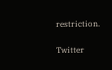restriction.

Twitter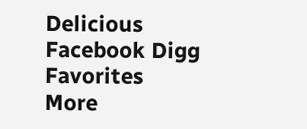Delicious Facebook Digg Favorites More